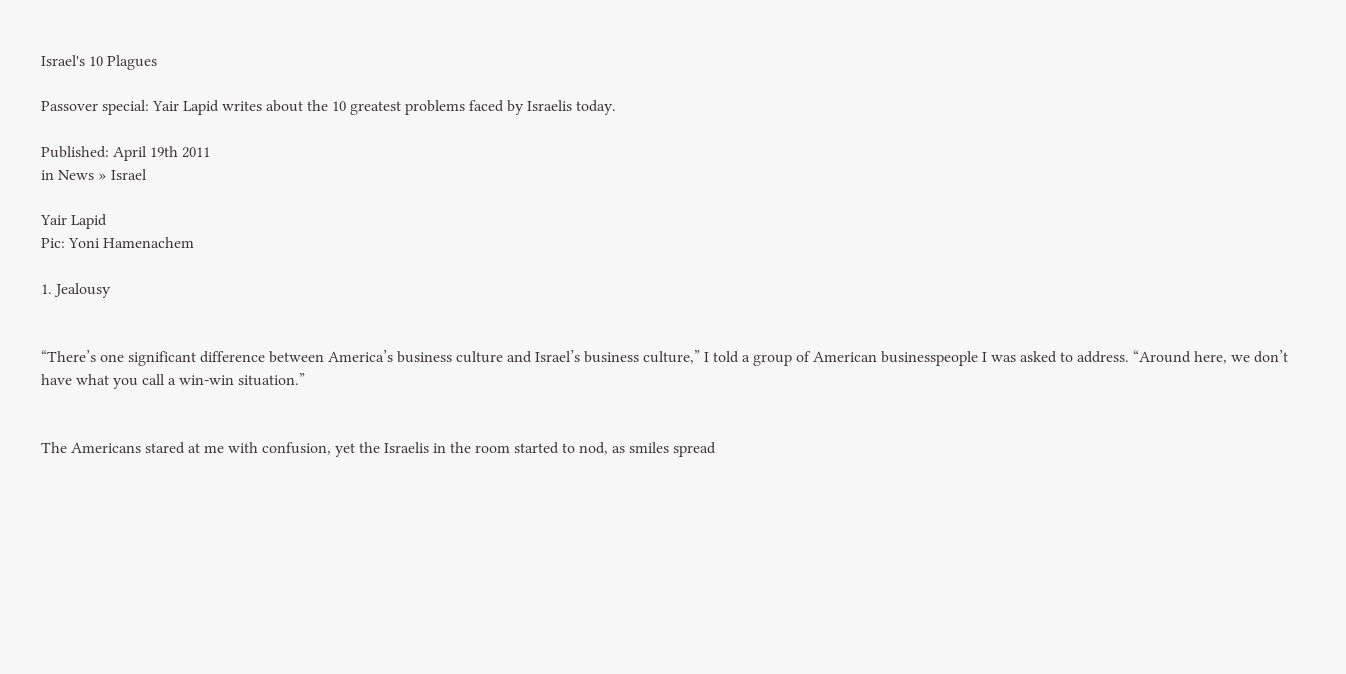Israel's 10 Plagues

Passover special: Yair Lapid writes about the 10 greatest problems faced by Israelis today.

Published: April 19th 2011
in News » Israel

Yair Lapid
Pic: Yoni Hamenachem

1. Jealousy


“There’s one significant difference between America’s business culture and Israel’s business culture,” I told a group of American businesspeople I was asked to address. “Around here, we don’t have what you call a win-win situation.”


The Americans stared at me with confusion, yet the Israelis in the room started to nod, as smiles spread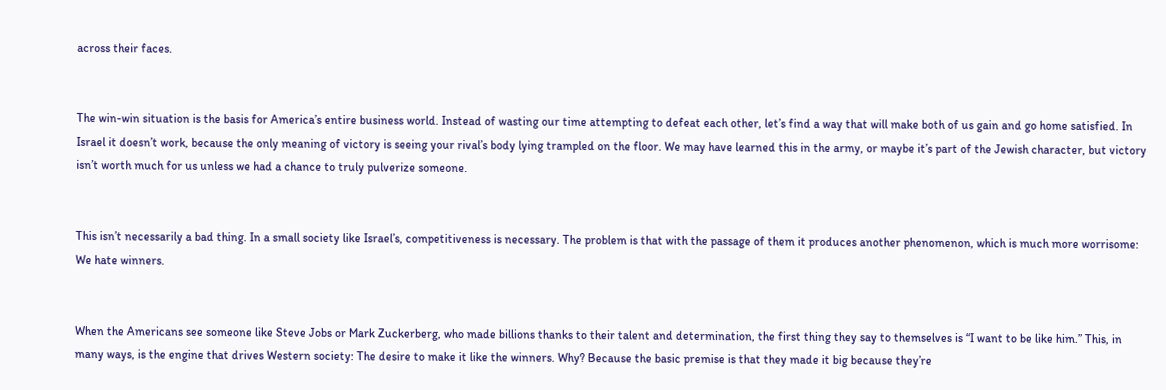across their faces.


The win-win situation is the basis for America’s entire business world. Instead of wasting our time attempting to defeat each other, let’s find a way that will make both of us gain and go home satisfied. In Israel it doesn’t work, because the only meaning of victory is seeing your rival’s body lying trampled on the floor. We may have learned this in the army, or maybe it’s part of the Jewish character, but victory isn’t worth much for us unless we had a chance to truly pulverize someone.


This isn’t necessarily a bad thing. In a small society like Israel’s, competitiveness is necessary. The problem is that with the passage of them it produces another phenomenon, which is much more worrisome: We hate winners.


When the Americans see someone like Steve Jobs or Mark Zuckerberg, who made billions thanks to their talent and determination, the first thing they say to themselves is “I want to be like him.” This, in many ways, is the engine that drives Western society: The desire to make it like the winners. Why? Because the basic premise is that they made it big because they’re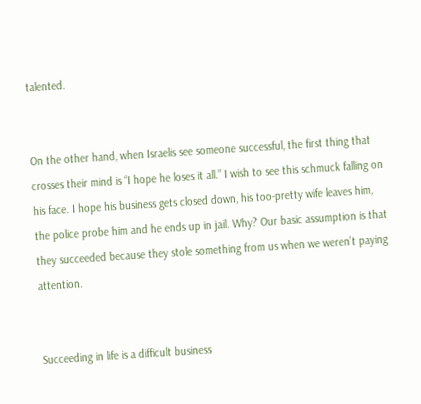talented.


On the other hand, when Israelis see someone successful, the first thing that crosses their mind is “I hope he loses it all.” I wish to see this schmuck falling on his face. I hope his business gets closed down, his too-pretty wife leaves him, the police probe him and he ends up in jail. Why? Our basic assumption is that they succeeded because they stole something from us when we weren’t paying attention.


Succeeding in life is a difficult business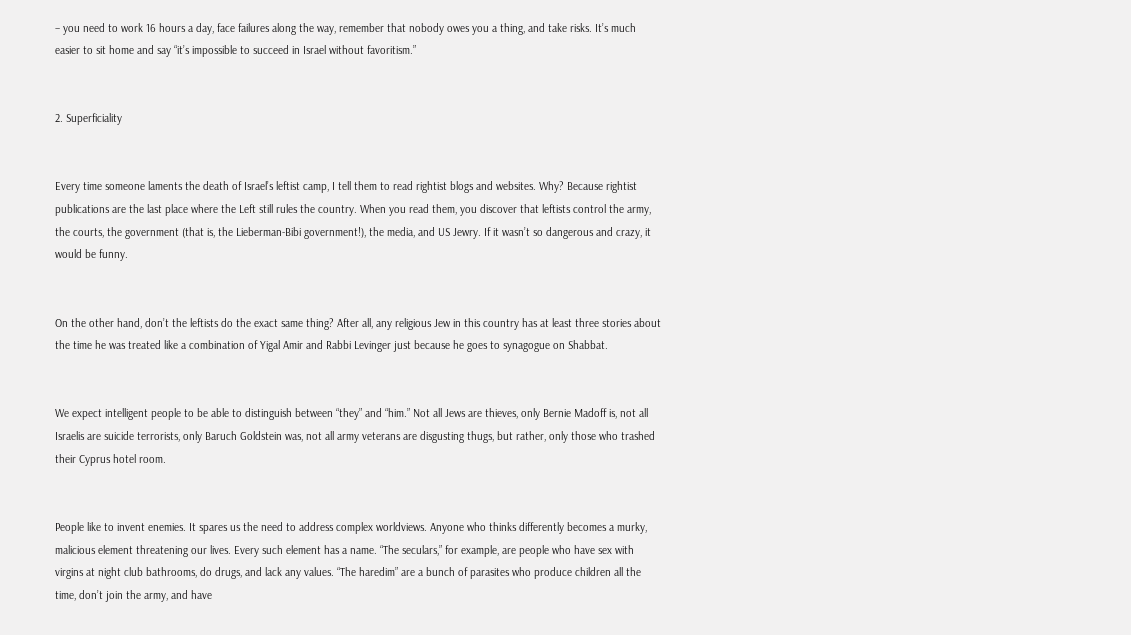– you need to work 16 hours a day, face failures along the way, remember that nobody owes you a thing, and take risks. It’s much easier to sit home and say “it’s impossible to succeed in Israel without favoritism.”


2. Superficiality


Every time someone laments the death of Israel’s leftist camp, I tell them to read rightist blogs and websites. Why? Because rightist publications are the last place where the Left still rules the country. When you read them, you discover that leftists control the army, the courts, the government (that is, the Lieberman-Bibi government!), the media, and US Jewry. If it wasn’t so dangerous and crazy, it would be funny.


On the other hand, don’t the leftists do the exact same thing? After all, any religious Jew in this country has at least three stories about the time he was treated like a combination of Yigal Amir and Rabbi Levinger just because he goes to synagogue on Shabbat.


We expect intelligent people to be able to distinguish between “they” and “him.” Not all Jews are thieves, only Bernie Madoff is, not all Israelis are suicide terrorists, only Baruch Goldstein was, not all army veterans are disgusting thugs, but rather, only those who trashed their Cyprus hotel room.


People like to invent enemies. It spares us the need to address complex worldviews. Anyone who thinks differently becomes a murky, malicious element threatening our lives. Every such element has a name. “The seculars,” for example, are people who have sex with virgins at night club bathrooms, do drugs, and lack any values. “The haredim” are a bunch of parasites who produce children all the time, don’t join the army, and have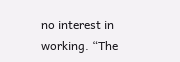no interest in working. “The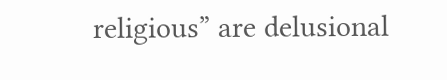religious” are delusional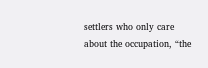settlers who only care about the occupation, “the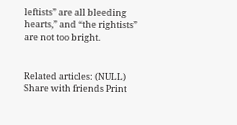leftists” are all bleeding hearts,” and “the rightists” are not too bright.


Related articles: (NULL)
Share with friends Print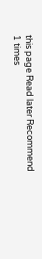this page Read later Recommend 1 times